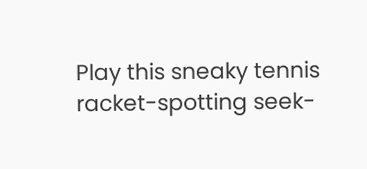Play this sneaky tennis racket-spotting seek-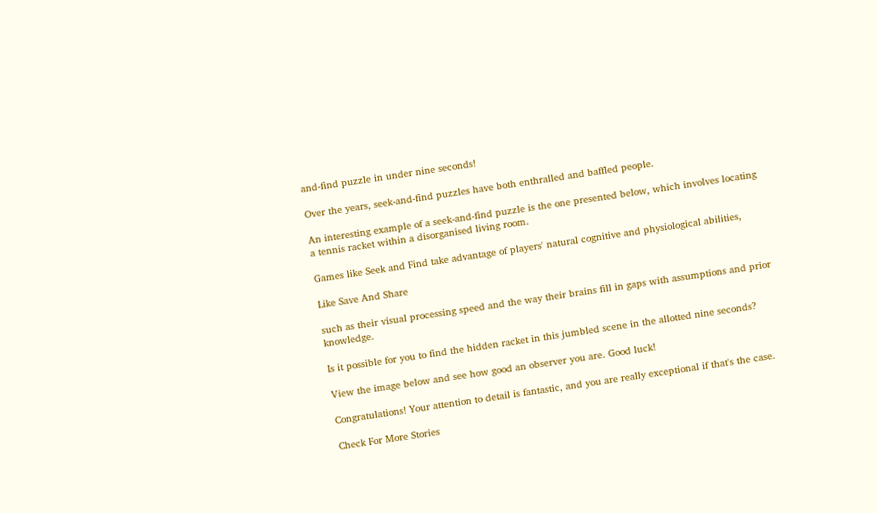and-find puzzle in under nine seconds!

Over the years, seek-and-find puzzles have both enthralled and baffled people.

An interesting example of a seek-and-find puzzle is the one presented below, which involves locating a tennis racket within a disorganised living room.

Games like Seek and Find take advantage of players' natural cognitive and physiological abilities,

Like Save And Share

such as their visual processing speed and the way their brains fill in gaps with assumptions and prior knowledge.

Is it possible for you to find the hidden racket in this jumbled scene in the allotted nine seconds?

View the image below and see how good an observer you are. Good luck!

Congratulations! Your attention to detail is fantastic, and you are really exceptional if that's the case.

Check For More Stories